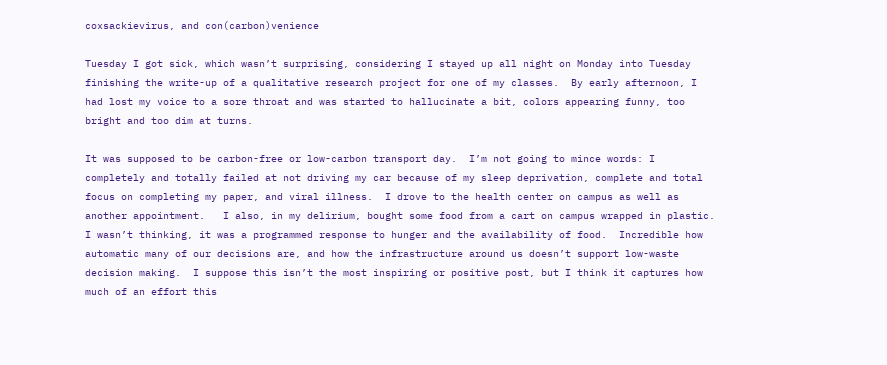coxsackievirus, and con(carbon)venience

Tuesday I got sick, which wasn’t surprising, considering I stayed up all night on Monday into Tuesday finishing the write-up of a qualitative research project for one of my classes.  By early afternoon, I had lost my voice to a sore throat and was started to hallucinate a bit, colors appearing funny, too bright and too dim at turns.

It was supposed to be carbon-free or low-carbon transport day.  I’m not going to mince words: I completely and totally failed at not driving my car because of my sleep deprivation, complete and total focus on completing my paper, and viral illness.  I drove to the health center on campus as well as another appointment.   I also, in my delirium, bought some food from a cart on campus wrapped in plastic.  I wasn’t thinking, it was a programmed response to hunger and the availability of food.  Incredible how automatic many of our decisions are, and how the infrastructure around us doesn’t support low-waste decision making.  I suppose this isn’t the most inspiring or positive post, but I think it captures how much of an effort this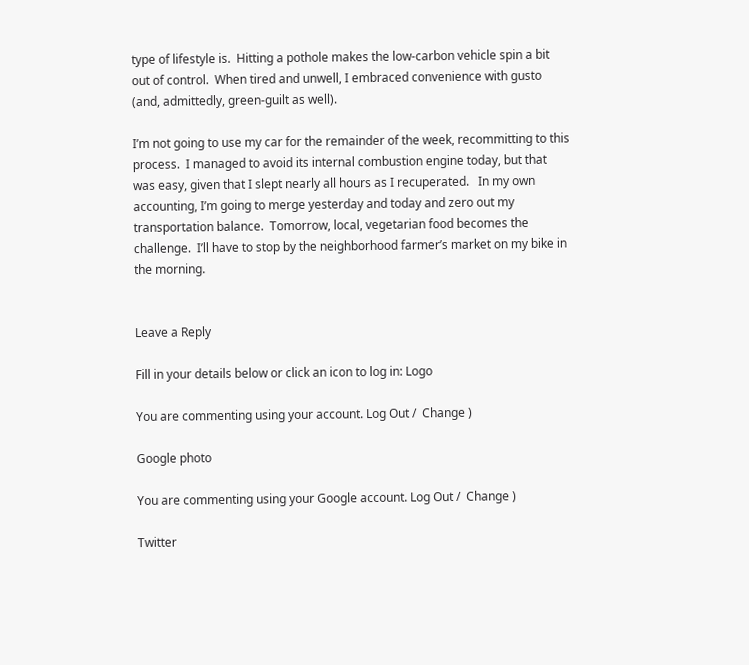type of lifestyle is.  Hitting a pothole makes the low-carbon vehicle spin a bit out of control.  When tired and unwell, I embraced convenience with gusto (and, admittedly, green-guilt as well).

I’m not going to use my car for the remainder of the week, recommitting to this process.  I managed to avoid its internal combustion engine today, but that was easy, given that I slept nearly all hours as I recuperated.   In my own accounting, I’m going to merge yesterday and today and zero out my transportation balance.  Tomorrow, local, vegetarian food becomes the challenge.  I’ll have to stop by the neighborhood farmer’s market on my bike in the morning.


Leave a Reply

Fill in your details below or click an icon to log in: Logo

You are commenting using your account. Log Out /  Change )

Google photo

You are commenting using your Google account. Log Out /  Change )

Twitter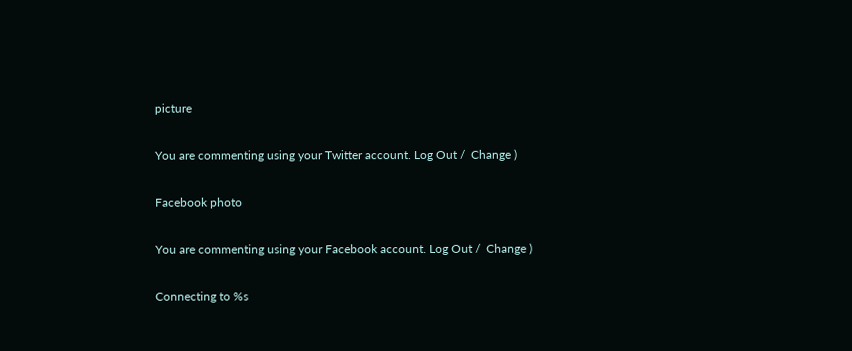picture

You are commenting using your Twitter account. Log Out /  Change )

Facebook photo

You are commenting using your Facebook account. Log Out /  Change )

Connecting to %s